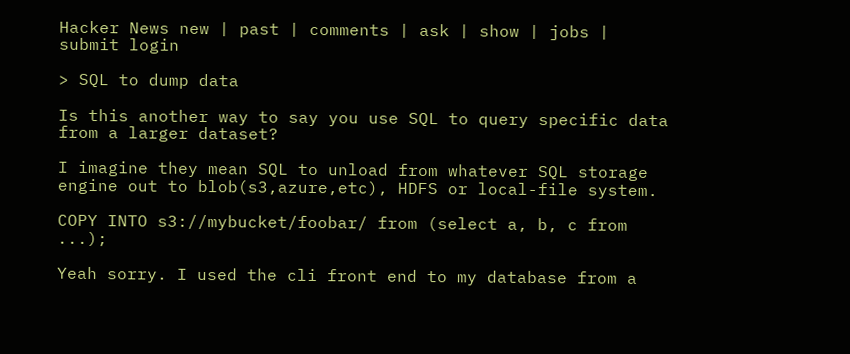Hacker News new | past | comments | ask | show | jobs | submit login

> SQL to dump data

Is this another way to say you use SQL to query specific data from a larger dataset?

I imagine they mean SQL to unload from whatever SQL storage engine out to blob(s3,azure,etc), HDFS or local-file system.

COPY INTO s3://mybucket/foobar/ from (select a, b, c from ...);

Yeah sorry. I used the cli front end to my database from a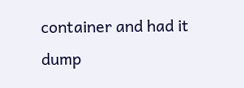container and had it dump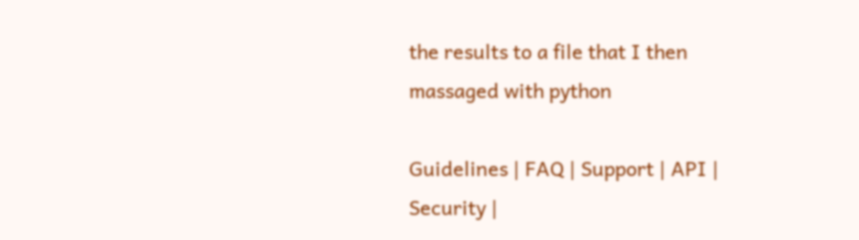the results to a file that I then massaged with python

Guidelines | FAQ | Support | API | Security |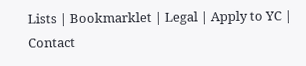Lists | Bookmarklet | Legal | Apply to YC | Contact